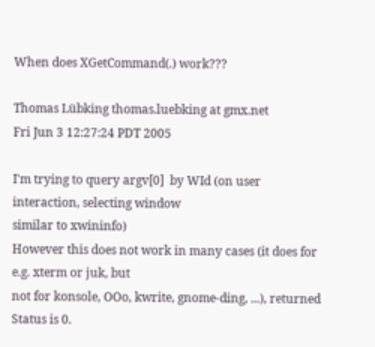When does XGetCommand(.) work???

Thomas Lübking thomas.luebking at gmx.net
Fri Jun 3 12:27:24 PDT 2005

I'm trying to query argv[0]  by WId (on user interaction, selecting window
similar to xwininfo)
However this does not work in many cases (it does for e.g. xterm or juk, but
not for konsole, OOo, kwrite, gnome-ding, ...), returned Status is 0.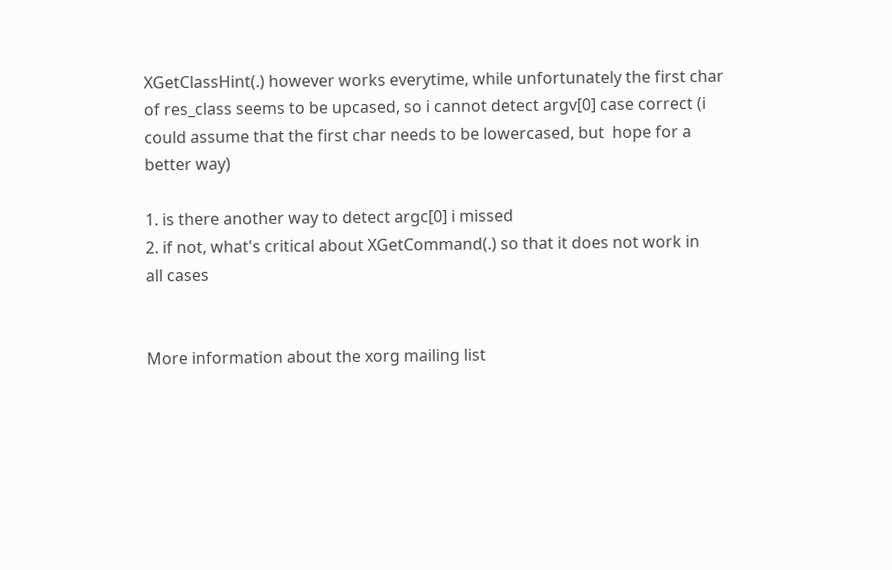XGetClassHint(.) however works everytime, while unfortunately the first char
of res_class seems to be upcased, so i cannot detect argv[0] case correct (i
could assume that the first char needs to be lowercased, but  hope for a
better way)

1. is there another way to detect argc[0] i missed
2. if not, what's critical about XGetCommand(.) so that it does not work in
all cases


More information about the xorg mailing list